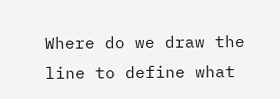Where do we draw the line to define what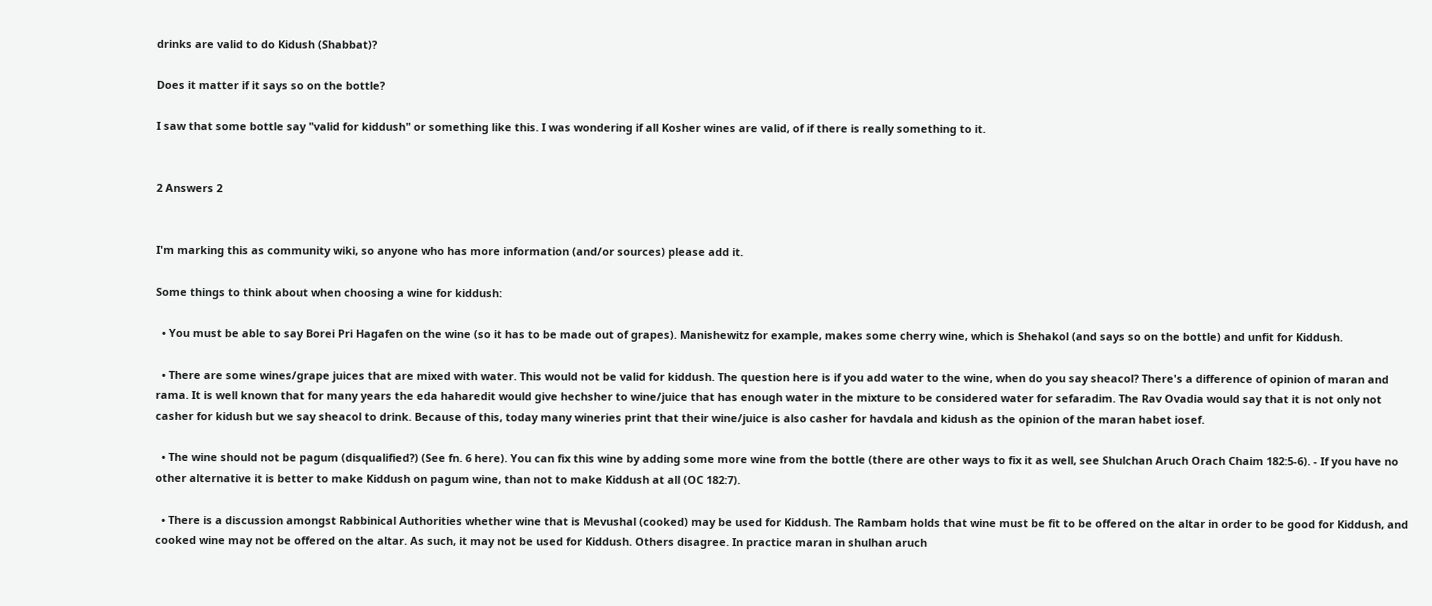drinks are valid to do Kidush (Shabbat)?

Does it matter if it says so on the bottle?

I saw that some bottle say "valid for kiddush" or something like this. I was wondering if all Kosher wines are valid, of if there is really something to it.


2 Answers 2


I'm marking this as community wiki, so anyone who has more information (and/or sources) please add it.

Some things to think about when choosing a wine for kiddush:

  • You must be able to say Borei Pri Hagafen on the wine (so it has to be made out of grapes). Manishewitz for example, makes some cherry wine, which is Shehakol (and says so on the bottle) and unfit for Kiddush.

  • There are some wines/grape juices that are mixed with water. This would not be valid for kiddush. The question here is if you add water to the wine, when do you say sheacol? There's a difference of opinion of maran and rama. It is well known that for many years the eda haharedit would give hechsher to wine/juice that has enough water in the mixture to be considered water for sefaradim. The Rav Ovadia would say that it is not only not casher for kidush but we say sheacol to drink. Because of this, today many wineries print that their wine/juice is also casher for havdala and kidush as the opinion of the maran habet iosef.

  • The wine should not be pagum (disqualified?) (See fn. 6 here). You can fix this wine by adding some more wine from the bottle (there are other ways to fix it as well, see Shulchan Aruch Orach Chaim 182:5-6). - If you have no other alternative it is better to make Kiddush on pagum wine, than not to make Kiddush at all (OC 182:7).

  • There is a discussion amongst Rabbinical Authorities whether wine that is Mevushal (cooked) may be used for Kiddush. The Rambam holds that wine must be fit to be offered on the altar in order to be good for Kiddush, and cooked wine may not be offered on the altar. As such, it may not be used for Kiddush. Others disagree. In practice maran in shulhan aruch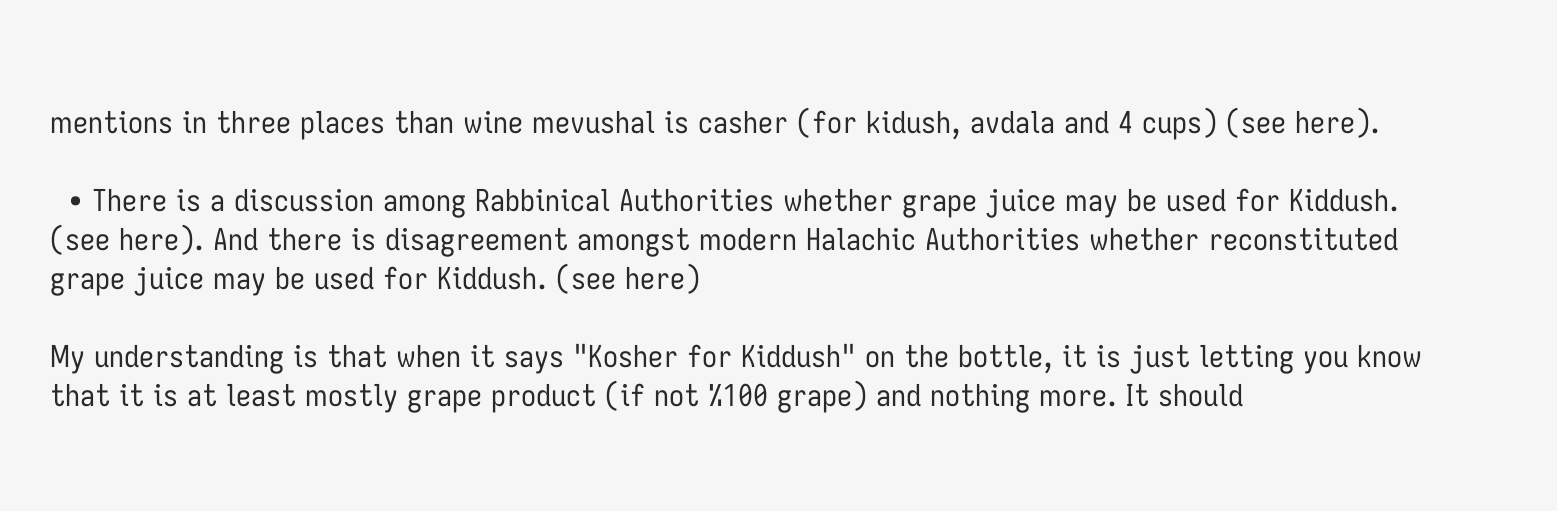mentions in three places than wine mevushal is casher (for kidush, avdala and 4 cups) (see here).

  • There is a discussion among Rabbinical Authorities whether grape juice may be used for Kiddush. (see here). And there is disagreement amongst modern Halachic Authorities whether reconstituted grape juice may be used for Kiddush. (see here)

My understanding is that when it says "Kosher for Kiddush" on the bottle, it is just letting you know that it is at least mostly grape product (if not %100 grape) and nothing more. It should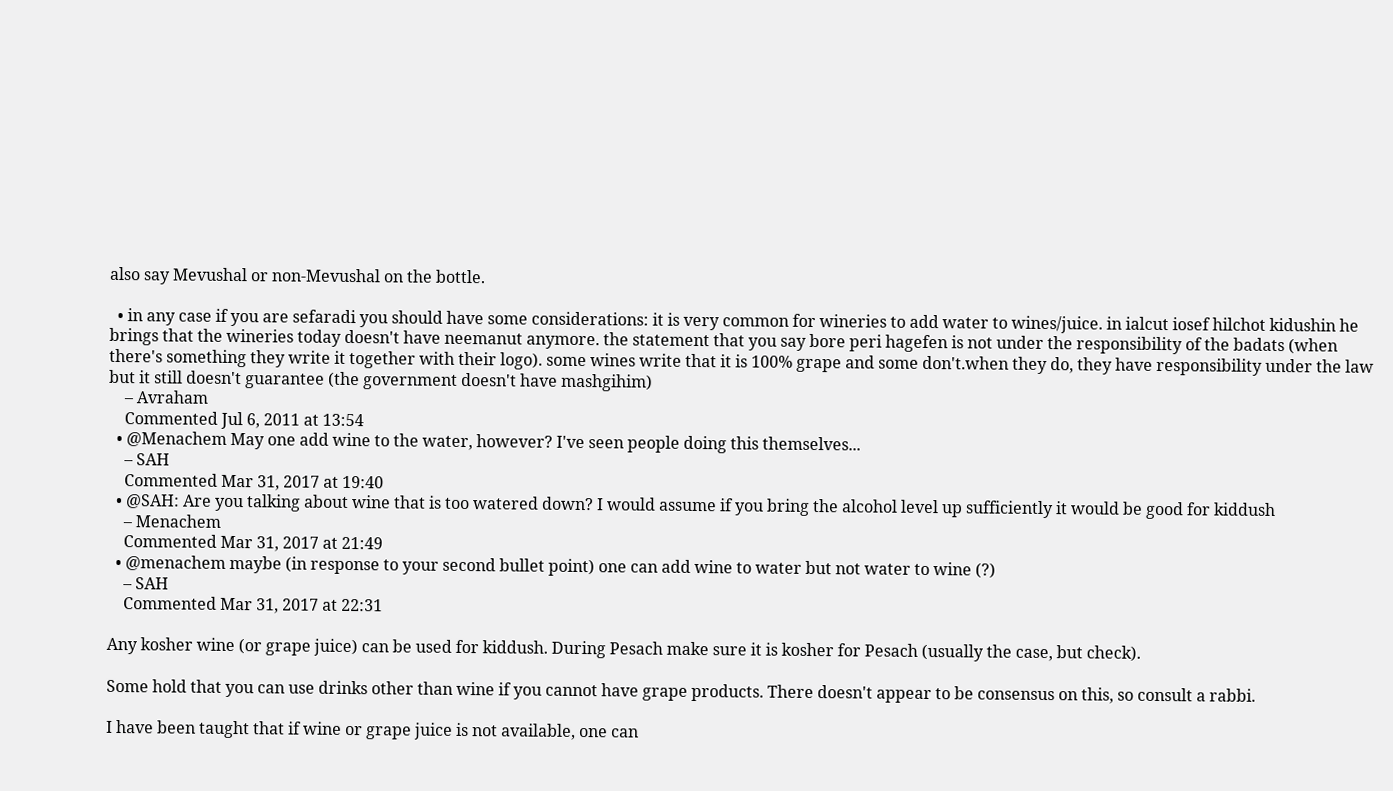also say Mevushal or non-Mevushal on the bottle.

  • in any case if you are sefaradi you should have some considerations: it is very common for wineries to add water to wines/juice. in ialcut iosef hilchot kidushin he brings that the wineries today doesn't have neemanut anymore. the statement that you say bore peri hagefen is not under the responsibility of the badats (when there's something they write it together with their logo). some wines write that it is 100% grape and some don't.when they do, they have responsibility under the law but it still doesn't guarantee (the government doesn't have mashgihim)
    – Avraham
    Commented Jul 6, 2011 at 13:54
  • @Menachem May one add wine to the water, however? I've seen people doing this themselves...
    – SAH
    Commented Mar 31, 2017 at 19:40
  • @SAH: Are you talking about wine that is too watered down? I would assume if you bring the alcohol level up sufficiently it would be good for kiddush
    – Menachem
    Commented Mar 31, 2017 at 21:49
  • @menachem maybe (in response to your second bullet point) one can add wine to water but not water to wine (?)
    – SAH
    Commented Mar 31, 2017 at 22:31

Any kosher wine (or grape juice) can be used for kiddush. During Pesach make sure it is kosher for Pesach (usually the case, but check).

Some hold that you can use drinks other than wine if you cannot have grape products. There doesn't appear to be consensus on this, so consult a rabbi.

I have been taught that if wine or grape juice is not available, one can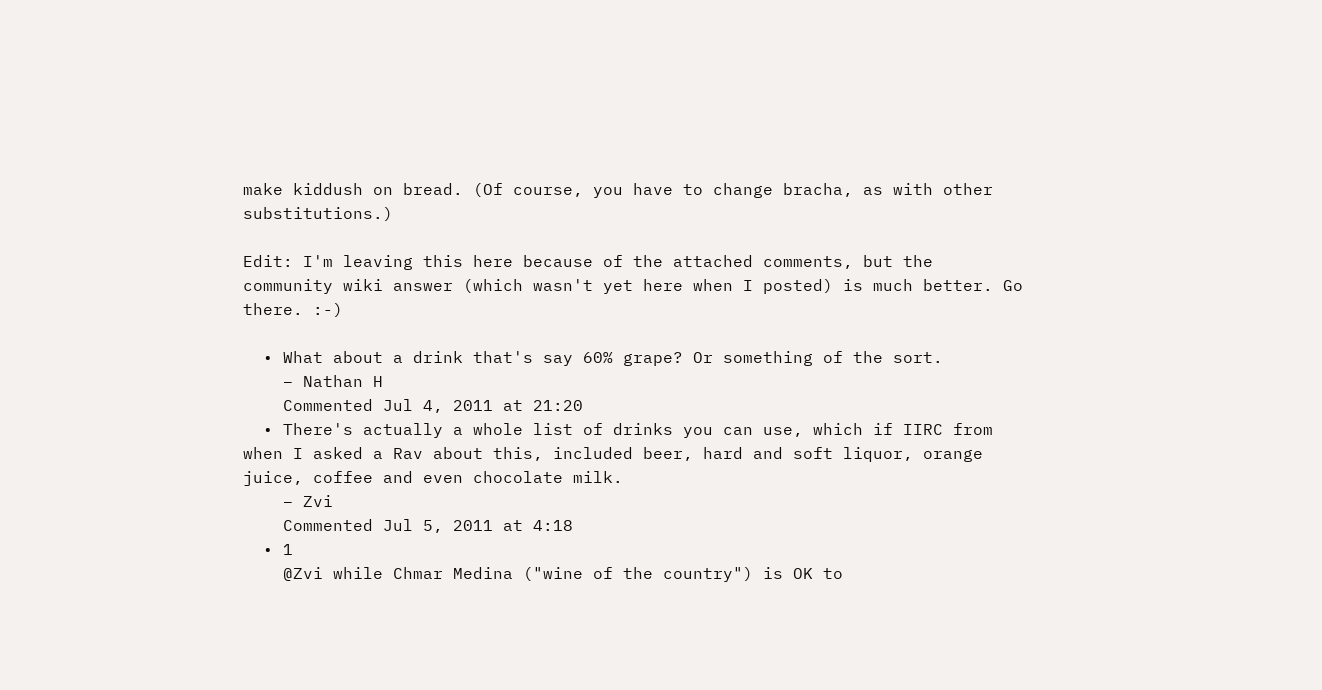make kiddush on bread. (Of course, you have to change bracha, as with other substitutions.)

Edit: I'm leaving this here because of the attached comments, but the community wiki answer (which wasn't yet here when I posted) is much better. Go there. :-)

  • What about a drink that's say 60% grape? Or something of the sort.
    – Nathan H
    Commented Jul 4, 2011 at 21:20
  • There's actually a whole list of drinks you can use, which if IIRC from when I asked a Rav about this, included beer, hard and soft liquor, orange juice, coffee and even chocolate milk.
    – Zvi
    Commented Jul 5, 2011 at 4:18
  • 1
    @Zvi while Chmar Medina ("wine of the country") is OK to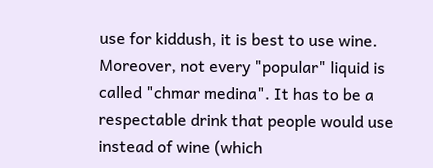use for kiddush, it is best to use wine. Moreover, not every "popular" liquid is called "chmar medina". It has to be a respectable drink that people would use instead of wine (which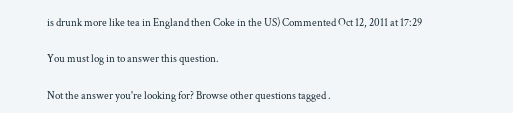is drunk more like tea in England then Coke in the US) Commented Oct 12, 2011 at 17:29

You must log in to answer this question.

Not the answer you're looking for? Browse other questions tagged .